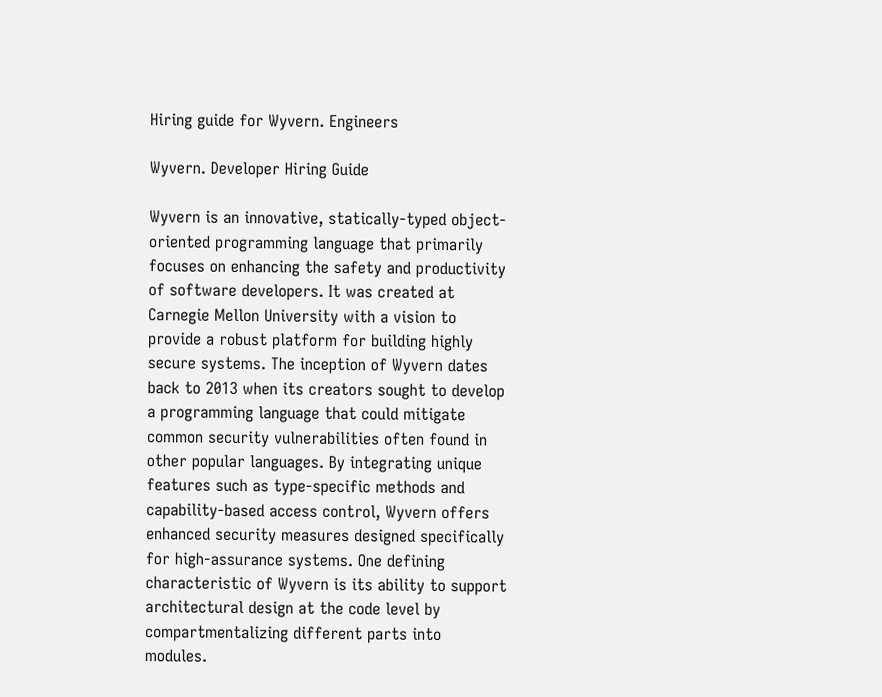Hiring guide for Wyvern. Engineers

Wyvern. Developer Hiring Guide

Wyvern is an innovative, statically-typed object-oriented programming language that primarily focuses on enhancing the safety and productivity of software developers. It was created at Carnegie Mellon University with a vision to provide a robust platform for building highly secure systems. The inception of Wyvern dates back to 2013 when its creators sought to develop a programming language that could mitigate common security vulnerabilities often found in other popular languages. By integrating unique features such as type-specific methods and capability-based access control, Wyvern offers enhanced security measures designed specifically for high-assurance systems. One defining characteristic of Wyvern is its ability to support architectural design at the code level by compartmentalizing different parts into modules.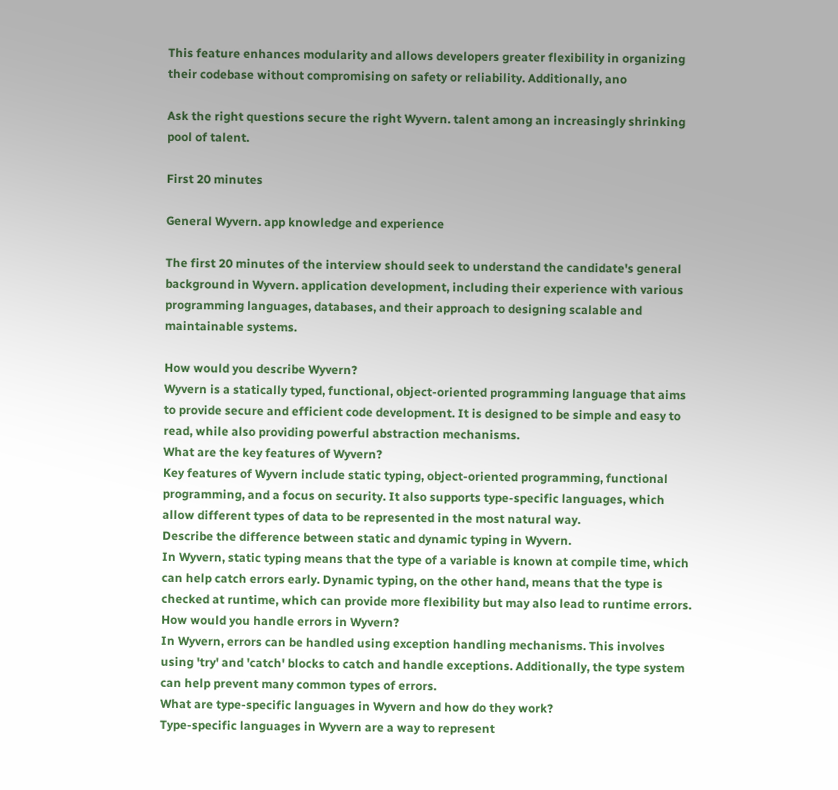This feature enhances modularity and allows developers greater flexibility in organizing their codebase without compromising on safety or reliability. Additionally, ano

Ask the right questions secure the right Wyvern. talent among an increasingly shrinking pool of talent.

First 20 minutes

General Wyvern. app knowledge and experience

The first 20 minutes of the interview should seek to understand the candidate's general background in Wyvern. application development, including their experience with various programming languages, databases, and their approach to designing scalable and maintainable systems.

How would you describe Wyvern?
Wyvern is a statically typed, functional, object-oriented programming language that aims to provide secure and efficient code development. It is designed to be simple and easy to read, while also providing powerful abstraction mechanisms.
What are the key features of Wyvern?
Key features of Wyvern include static typing, object-oriented programming, functional programming, and a focus on security. It also supports type-specific languages, which allow different types of data to be represented in the most natural way.
Describe the difference between static and dynamic typing in Wyvern.
In Wyvern, static typing means that the type of a variable is known at compile time, which can help catch errors early. Dynamic typing, on the other hand, means that the type is checked at runtime, which can provide more flexibility but may also lead to runtime errors.
How would you handle errors in Wyvern?
In Wyvern, errors can be handled using exception handling mechanisms. This involves using 'try' and 'catch' blocks to catch and handle exceptions. Additionally, the type system can help prevent many common types of errors.
What are type-specific languages in Wyvern and how do they work?
Type-specific languages in Wyvern are a way to represent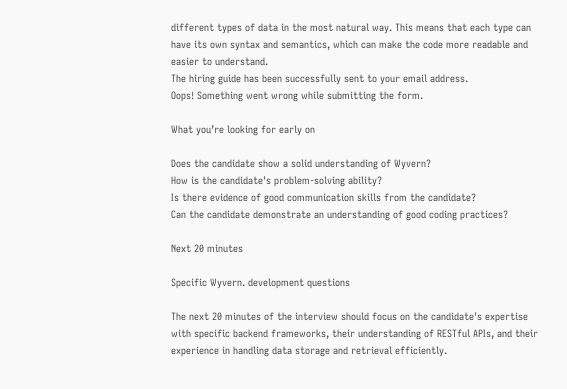different types of data in the most natural way. This means that each type can have its own syntax and semantics, which can make the code more readable and easier to understand.
The hiring guide has been successfully sent to your email address.
Oops! Something went wrong while submitting the form.

What you’re looking for early on

Does the candidate show a solid understanding of Wyvern?
How is the candidate's problem-solving ability?
Is there evidence of good communication skills from the candidate?
Can the candidate demonstrate an understanding of good coding practices?

Next 20 minutes

Specific Wyvern. development questions

The next 20 minutes of the interview should focus on the candidate's expertise with specific backend frameworks, their understanding of RESTful APIs, and their experience in handling data storage and retrieval efficiently.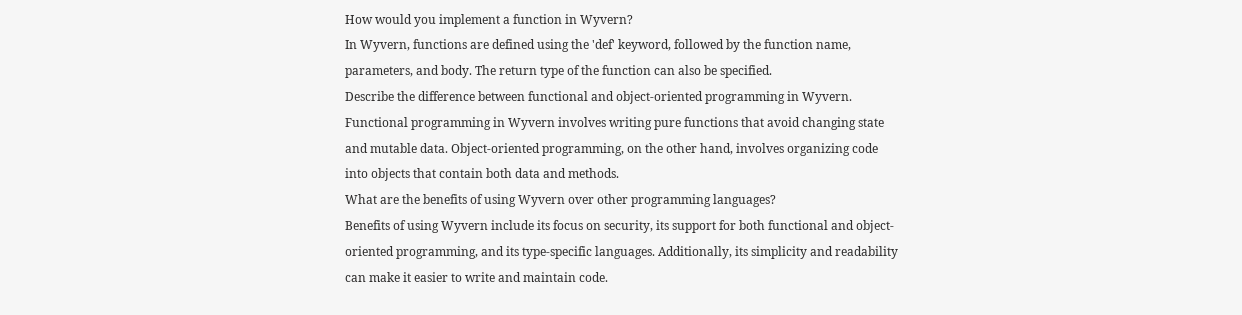How would you implement a function in Wyvern?
In Wyvern, functions are defined using the 'def' keyword, followed by the function name, parameters, and body. The return type of the function can also be specified.
Describe the difference between functional and object-oriented programming in Wyvern.
Functional programming in Wyvern involves writing pure functions that avoid changing state and mutable data. Object-oriented programming, on the other hand, involves organizing code into objects that contain both data and methods.
What are the benefits of using Wyvern over other programming languages?
Benefits of using Wyvern include its focus on security, its support for both functional and object-oriented programming, and its type-specific languages. Additionally, its simplicity and readability can make it easier to write and maintain code.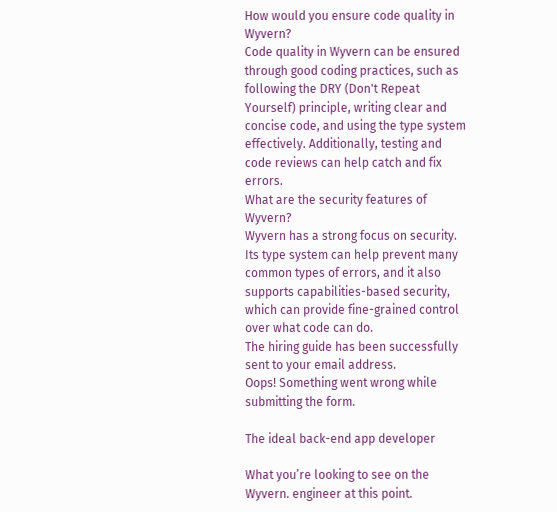How would you ensure code quality in Wyvern?
Code quality in Wyvern can be ensured through good coding practices, such as following the DRY (Don't Repeat Yourself) principle, writing clear and concise code, and using the type system effectively. Additionally, testing and code reviews can help catch and fix errors.
What are the security features of Wyvern?
Wyvern has a strong focus on security. Its type system can help prevent many common types of errors, and it also supports capabilities-based security, which can provide fine-grained control over what code can do.
The hiring guide has been successfully sent to your email address.
Oops! Something went wrong while submitting the form.

The ideal back-end app developer

What you’re looking to see on the Wyvern. engineer at this point.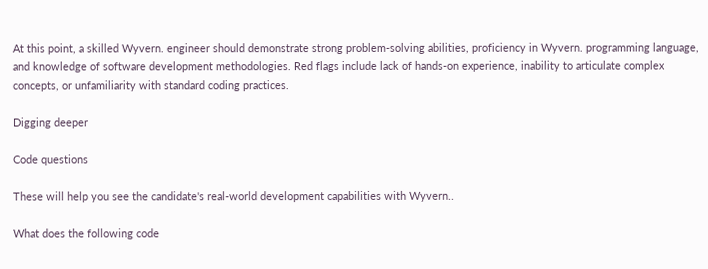At this point, a skilled Wyvern. engineer should demonstrate strong problem-solving abilities, proficiency in Wyvern. programming language, and knowledge of software development methodologies. Red flags include lack of hands-on experience, inability to articulate complex concepts, or unfamiliarity with standard coding practices.

Digging deeper

Code questions

These will help you see the candidate's real-world development capabilities with Wyvern..

What does the following code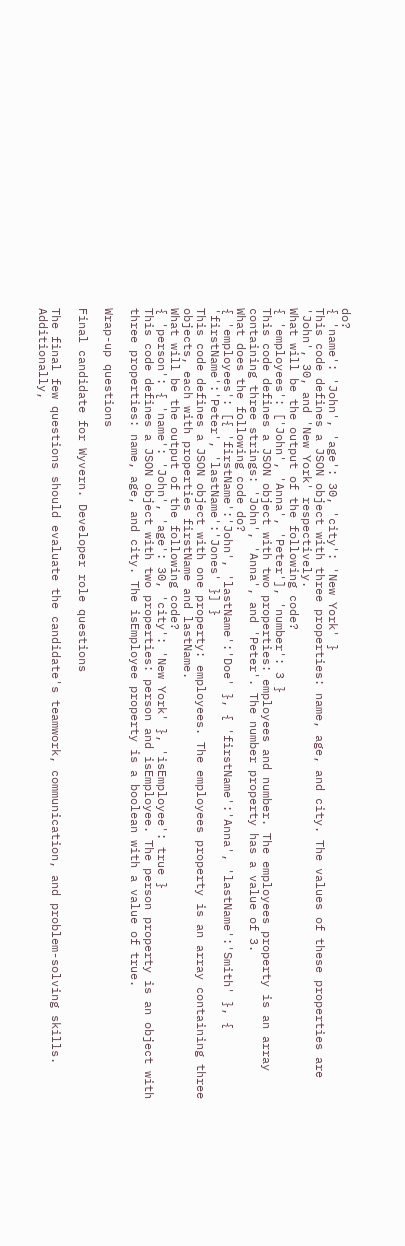do?
{ 'name': 'John', 'age': 30, 'city': 'New York' }
This code defines a JSON object with three properties: name, age, and city. The values of these properties are 'John', 30, and 'New York' respectively.
What will be the output of the following code?
{ 'employees': ['John', 'Anna', 'Peter'], 'number': 3 }
This code defines a JSON object with two properties: employees and number. The employees property is an array containing three strings: 'John', 'Anna', and 'Peter'. The number property has a value of 3.
What does the following code do?
{ 'employees': [{ 'firstName':'John', 'lastName':'Doe' }, { 'firstName':'Anna', 'lastName':'Smith' }, { 'firstName':'Peter', 'lastName':'Jones' }] }
This code defines a JSON object with one property: employees. The employees property is an array containing three objects, each with properties firstName and lastName.
What will be the output of the following code?
{ 'person': { 'name': 'John', 'age': 30, 'city': 'New York' }, 'isEmployee': true }
This code defines a JSON object with two properties: person and isEmployee. The person property is an object with three properties: name, age, and city. The isEmployee property is a boolean with a value of true.

Wrap-up questions

Final candidate for Wyvern. Developer role questions

The final few questions should evaluate the candidate's teamwork, communication, and problem-solving skills. Additionally,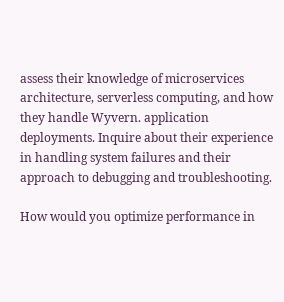assess their knowledge of microservices architecture, serverless computing, and how they handle Wyvern. application deployments. Inquire about their experience in handling system failures and their approach to debugging and troubleshooting.

How would you optimize performance in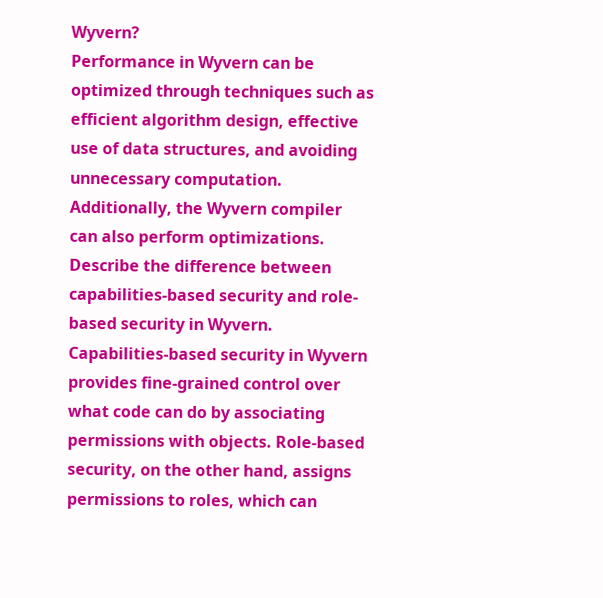Wyvern?
Performance in Wyvern can be optimized through techniques such as efficient algorithm design, effective use of data structures, and avoiding unnecessary computation. Additionally, the Wyvern compiler can also perform optimizations.
Describe the difference between capabilities-based security and role-based security in Wyvern.
Capabilities-based security in Wyvern provides fine-grained control over what code can do by associating permissions with objects. Role-based security, on the other hand, assigns permissions to roles, which can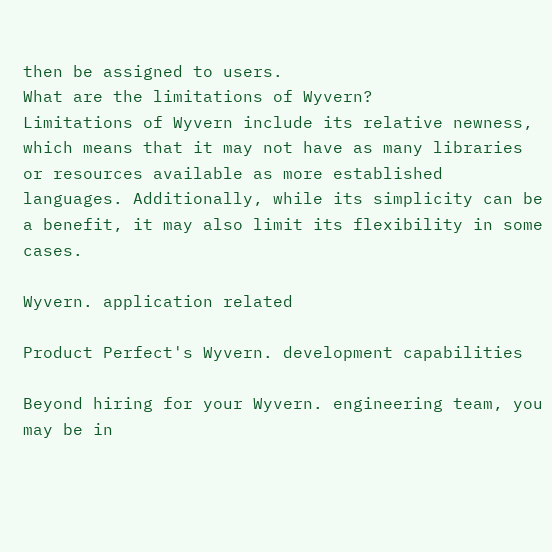then be assigned to users.
What are the limitations of Wyvern?
Limitations of Wyvern include its relative newness, which means that it may not have as many libraries or resources available as more established languages. Additionally, while its simplicity can be a benefit, it may also limit its flexibility in some cases.

Wyvern. application related

Product Perfect's Wyvern. development capabilities

Beyond hiring for your Wyvern. engineering team, you may be in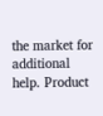the market for additional help. Product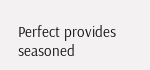Perfect provides seasoned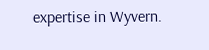expertise in Wyvern.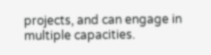projects, and can engage in multiple capacities.